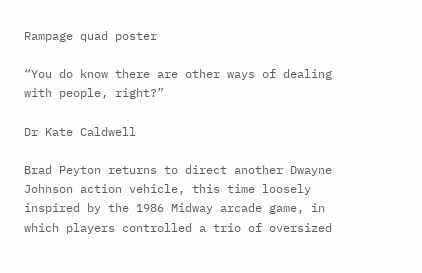Rampage quad poster

“You do know there are other ways of dealing with people, right?”

Dr Kate Caldwell

Brad Peyton returns to direct another Dwayne Johnson action vehicle, this time loosely inspired by the 1986 Midway arcade game, in which players controlled a trio of oversized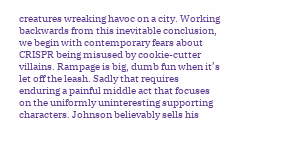creatures wreaking havoc on a city. Working backwards from this inevitable conclusion, we begin with contemporary fears about CRISPR being misused by cookie-cutter villains. Rampage is big, dumb fun when it’s let off the leash. Sadly that requires enduring a painful middle act that focuses on the uniformly uninteresting supporting characters. Johnson believably sells his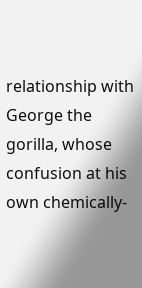relationship with George the gorilla, whose confusion at his own chemically-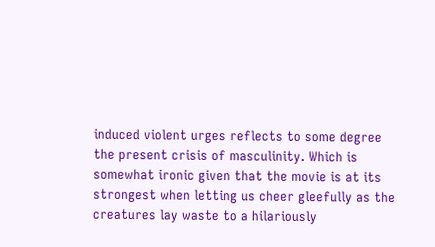induced violent urges reflects to some degree the present crisis of masculinity. Which is somewhat ironic given that the movie is at its strongest when letting us cheer gleefully as the creatures lay waste to a hilariously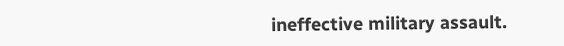ineffective military assault.